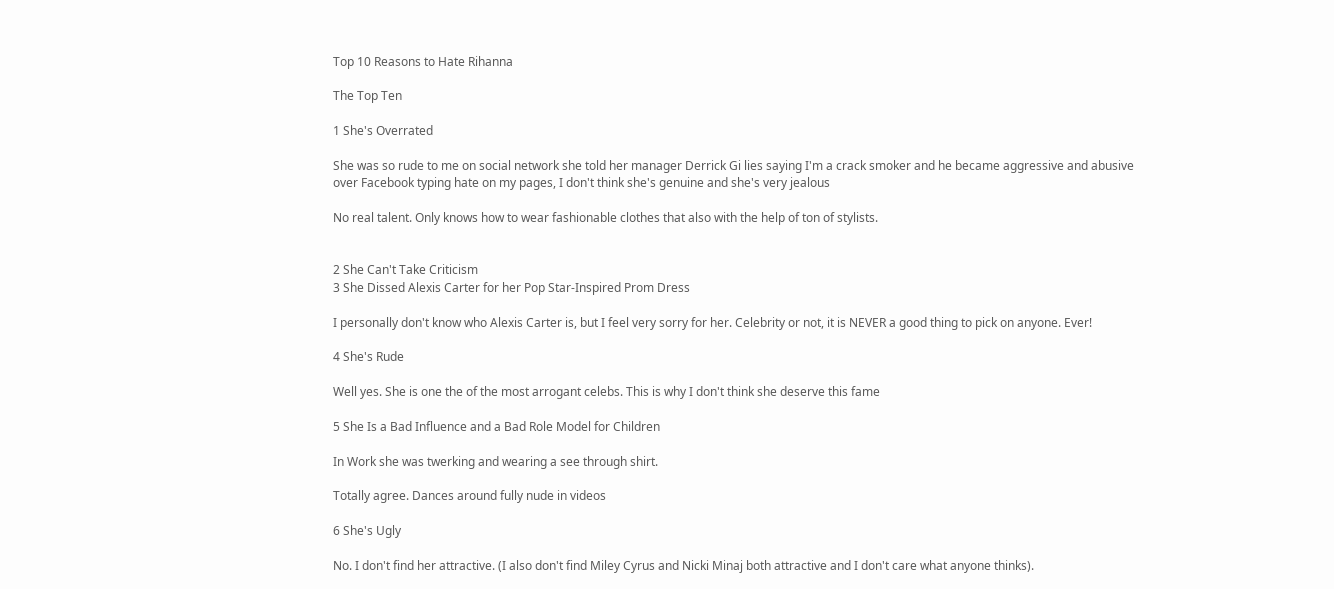Top 10 Reasons to Hate Rihanna

The Top Ten

1 She's Overrated

She was so rude to me on social network she told her manager Derrick Gi lies saying I'm a crack smoker and he became aggressive and abusive over Facebook typing hate on my pages, I don't think she's genuine and she's very jealous

No real talent. Only knows how to wear fashionable clothes that also with the help of ton of stylists.


2 She Can't Take Criticism
3 She Dissed Alexis Carter for her Pop Star-Inspired Prom Dress

I personally don't know who Alexis Carter is, but I feel very sorry for her. Celebrity or not, it is NEVER a good thing to pick on anyone. Ever!

4 She's Rude

Well yes. She is one the of the most arrogant celebs. This is why I don't think she deserve this fame

5 She Is a Bad Influence and a Bad Role Model for Children

In Work she was twerking and wearing a see through shirt.

Totally agree. Dances around fully nude in videos

6 She's Ugly

No. I don't find her attractive. (I also don't find Miley Cyrus and Nicki Minaj both attractive and I don't care what anyone thinks).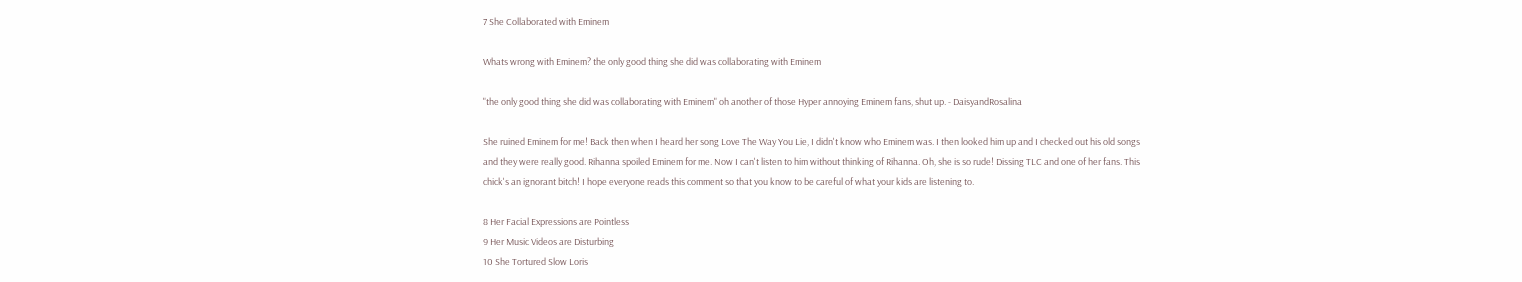7 She Collaborated with Eminem

Whats wrong with Eminem? the only good thing she did was collaborating with Eminem

"the only good thing she did was collaborating with Eminem" oh another of those Hyper annoying Eminem fans, shut up. - DaisyandRosalina

She ruined Eminem for me! Back then when I heard her song Love The Way You Lie, I didn't know who Eminem was. I then looked him up and I checked out his old songs and they were really good. Rihanna spoiled Eminem for me. Now I can't listen to him without thinking of Rihanna. Oh, she is so rude! Dissing TLC and one of her fans. This chick's an ignorant bitch! I hope everyone reads this comment so that you know to be careful of what your kids are listening to.

8 Her Facial Expressions are Pointless
9 Her Music Videos are Disturbing
10 She Tortured Slow Loris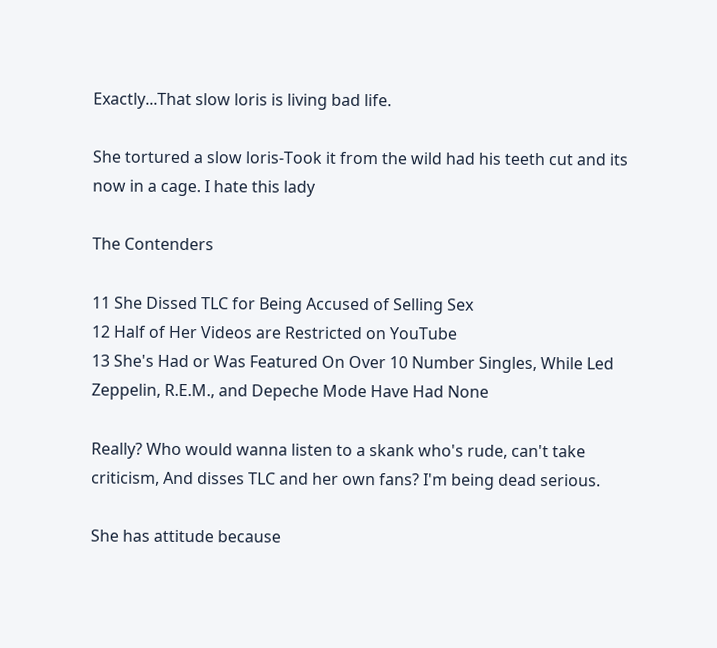Exactly...That slow loris is living bad life.

She tortured a slow loris-Took it from the wild had his teeth cut and its now in a cage. I hate this lady

The Contenders

11 She Dissed TLC for Being Accused of Selling Sex
12 Half of Her Videos are Restricted on YouTube
13 She's Had or Was Featured On Over 10 Number Singles, While Led Zeppelin, R.E.M., and Depeche Mode Have Had None

Really? Who would wanna listen to a skank who's rude, can't take criticism, And disses TLC and her own fans? I'm being dead serious.

She has attitude because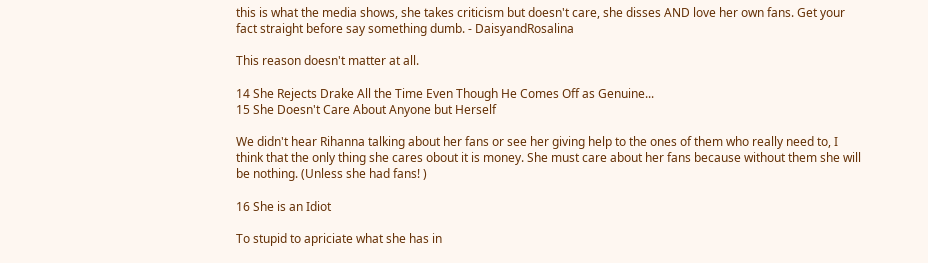this is what the media shows, she takes criticism but doesn't care, she disses AND love her own fans. Get your fact straight before say something dumb. - DaisyandRosalina

This reason doesn't matter at all.

14 She Rejects Drake All the Time Even Though He Comes Off as Genuine...
15 She Doesn't Care About Anyone but Herself

We didn't hear Rihanna talking about her fans or see her giving help to the ones of them who really need to, I think that the only thing she cares obout it is money. She must care about her fans because without them she will be nothing. (Unless she had fans! )

16 She is an Idiot

To stupid to apriciate what she has in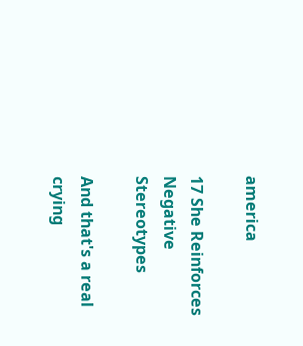america

17 She Reinforces Negative Stereotypes

And that's a real crying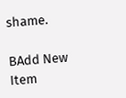shame.

BAdd New Item